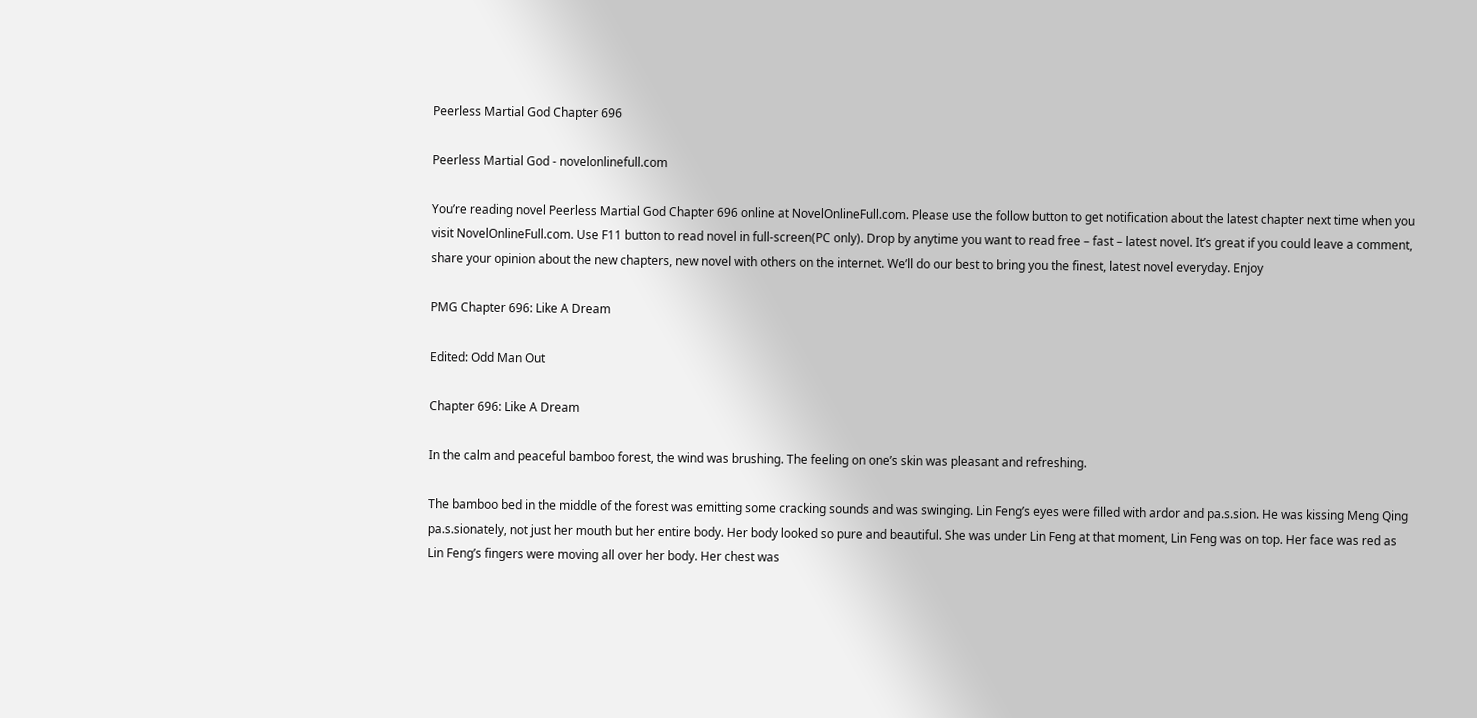Peerless Martial God Chapter 696

Peerless Martial God - novelonlinefull.com

You’re reading novel Peerless Martial God Chapter 696 online at NovelOnlineFull.com. Please use the follow button to get notification about the latest chapter next time when you visit NovelOnlineFull.com. Use F11 button to read novel in full-screen(PC only). Drop by anytime you want to read free – fast – latest novel. It’s great if you could leave a comment, share your opinion about the new chapters, new novel with others on the internet. We’ll do our best to bring you the finest, latest novel everyday. Enjoy

PMG Chapter 696: Like A Dream

Edited: Odd Man Out

Chapter 696: Like A Dream

In the calm and peaceful bamboo forest, the wind was brushing. The feeling on one’s skin was pleasant and refreshing.

The bamboo bed in the middle of the forest was emitting some cracking sounds and was swinging. Lin Feng’s eyes were filled with ardor and pa.s.sion. He was kissing Meng Qing pa.s.sionately, not just her mouth but her entire body. Her body looked so pure and beautiful. She was under Lin Feng at that moment, Lin Feng was on top. Her face was red as Lin Feng’s fingers were moving all over her body. Her chest was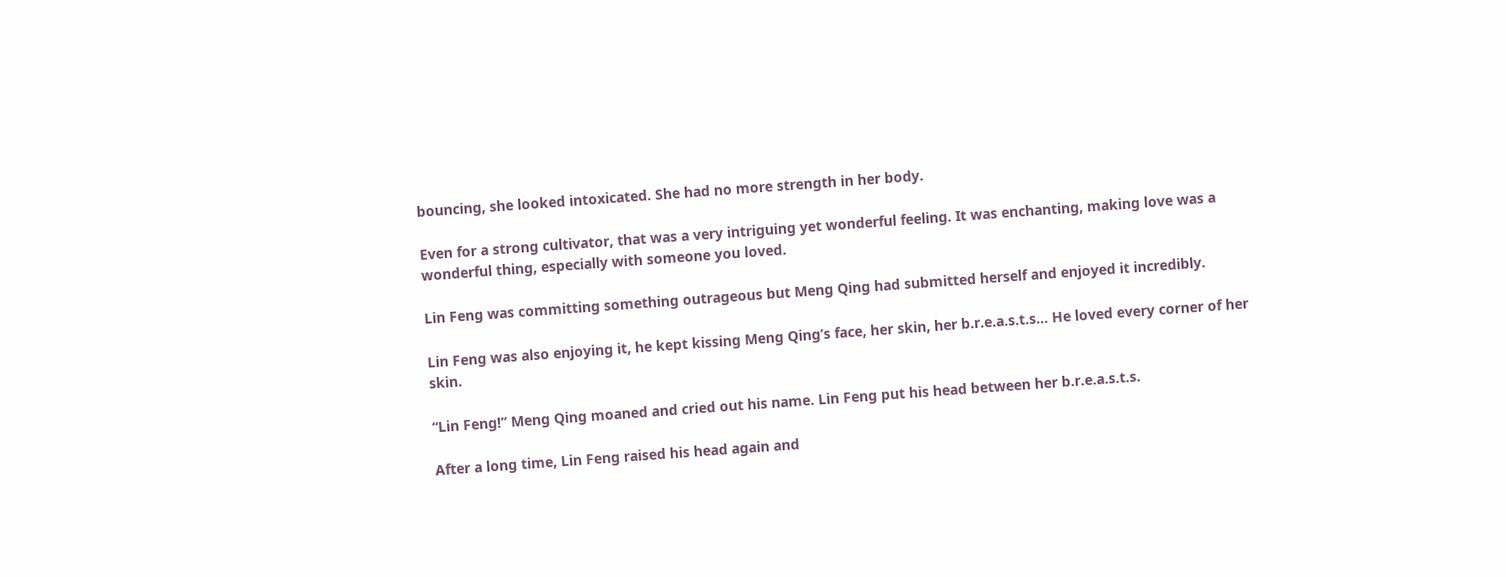bouncing, she looked intoxicated. She had no more strength in her body.

Even for a strong cultivator, that was a very intriguing yet wonderful feeling. It was enchanting, making love was a wonderful thing, especially with someone you loved.

Lin Feng was committing something outrageous but Meng Qing had submitted herself and enjoyed it incredibly.

Lin Feng was also enjoying it, he kept kissing Meng Qing’s face, her skin, her b.r.e.a.s.t.s… He loved every corner of her skin.

“Lin Feng!” Meng Qing moaned and cried out his name. Lin Feng put his head between her b.r.e.a.s.t.s.

After a long time, Lin Feng raised his head again and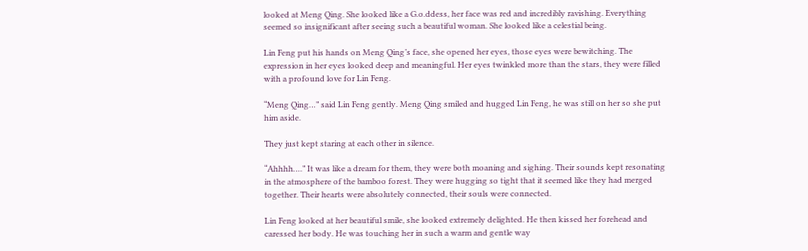looked at Meng Qing. She looked like a G.o.ddess, her face was red and incredibly ravishing. Everything seemed so insignificant after seeing such a beautiful woman. She looked like a celestial being.

Lin Feng put his hands on Meng Qing’s face, she opened her eyes, those eyes were bewitching. The expression in her eyes looked deep and meaningful. Her eyes twinkled more than the stars, they were filled with a profound love for Lin Feng.

“Meng Qing…” said Lin Feng gently. Meng Qing smiled and hugged Lin Feng, he was still on her so she put him aside.

They just kept staring at each other in silence.

“Ahhhh….” It was like a dream for them, they were both moaning and sighing. Their sounds kept resonating in the atmosphere of the bamboo forest. They were hugging so tight that it seemed like they had merged together. Their hearts were absolutely connected, their souls were connected.

Lin Feng looked at her beautiful smile, she looked extremely delighted. He then kissed her forehead and caressed her body. He was touching her in such a warm and gentle way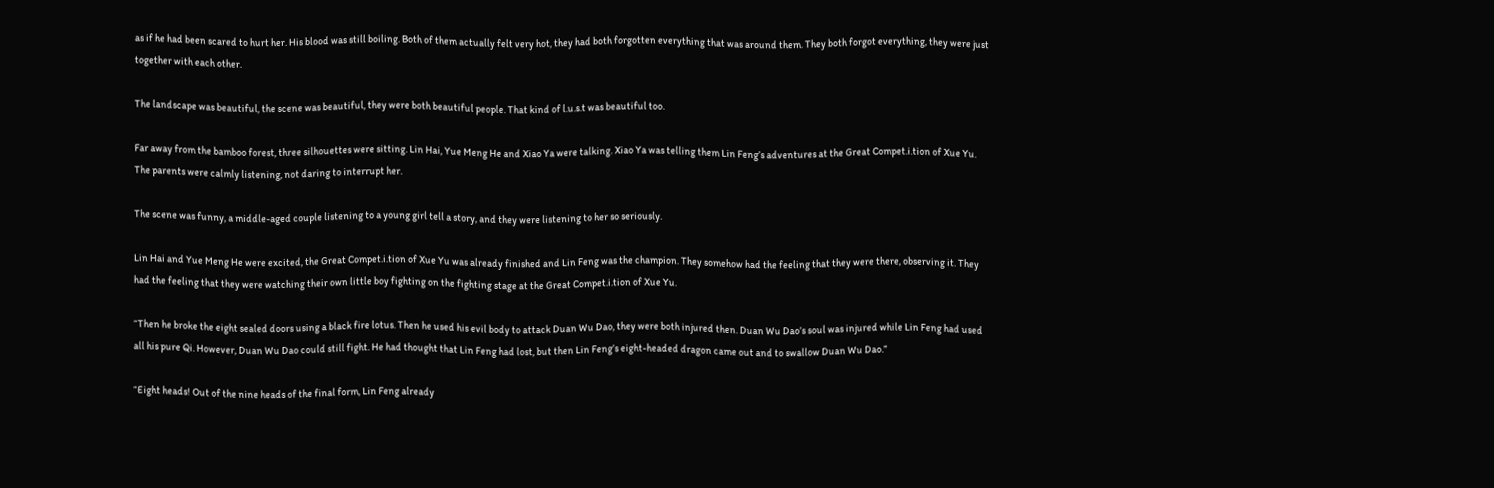as if he had been scared to hurt her. His blood was still boiling. Both of them actually felt very hot, they had both forgotten everything that was around them. They both forgot everything, they were just together with each other.

The landscape was beautiful, the scene was beautiful, they were both beautiful people. That kind of l.u.s.t was beautiful too.

Far away from the bamboo forest, three silhouettes were sitting. Lin Hai, Yue Meng He and Xiao Ya were talking. Xiao Ya was telling them Lin Feng’s adventures at the Great Compet.i.tion of Xue Yu. The parents were calmly listening, not daring to interrupt her.

The scene was funny, a middle-aged couple listening to a young girl tell a story, and they were listening to her so seriously.

Lin Hai and Yue Meng He were excited, the Great Compet.i.tion of Xue Yu was already finished and Lin Feng was the champion. They somehow had the feeling that they were there, observing it. They had the feeling that they were watching their own little boy fighting on the fighting stage at the Great Compet.i.tion of Xue Yu.

“Then he broke the eight sealed doors using a black fire lotus. Then he used his evil body to attack Duan Wu Dao, they were both injured then. Duan Wu Dao’s soul was injured while Lin Feng had used all his pure Qi. However, Duan Wu Dao could still fight. He had thought that Lin Feng had lost, but then Lin Feng’s eight-headed dragon came out and to swallow Duan Wu Dao.”

“Eight heads! Out of the nine heads of the final form, Lin Feng already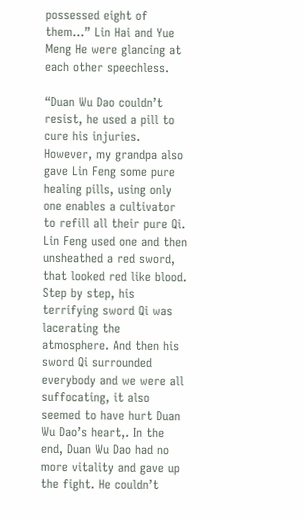possessed eight of them…” Lin Hai and Yue Meng He were glancing at each other speechless.

“Duan Wu Dao couldn’t resist, he used a pill to cure his injuries. However, my grandpa also gave Lin Feng some pure healing pills, using only one enables a cultivator to refill all their pure Qi. Lin Feng used one and then unsheathed a red sword, that looked red like blood. Step by step, his terrifying sword Qi was lacerating the atmosphere. And then his sword Qi surrounded everybody and we were all suffocating, it also seemed to have hurt Duan Wu Dao’s heart,. In the end, Duan Wu Dao had no more vitality and gave up the fight. He couldn’t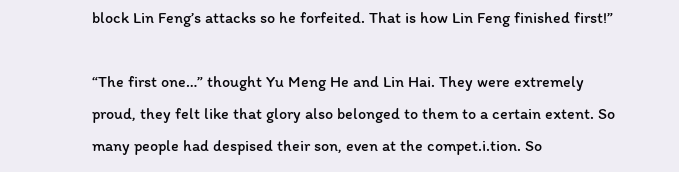block Lin Feng’s attacks so he forfeited. That is how Lin Feng finished first!”

“The first one…” thought Yu Meng He and Lin Hai. They were extremely proud, they felt like that glory also belonged to them to a certain extent. So many people had despised their son, even at the compet.i.tion. So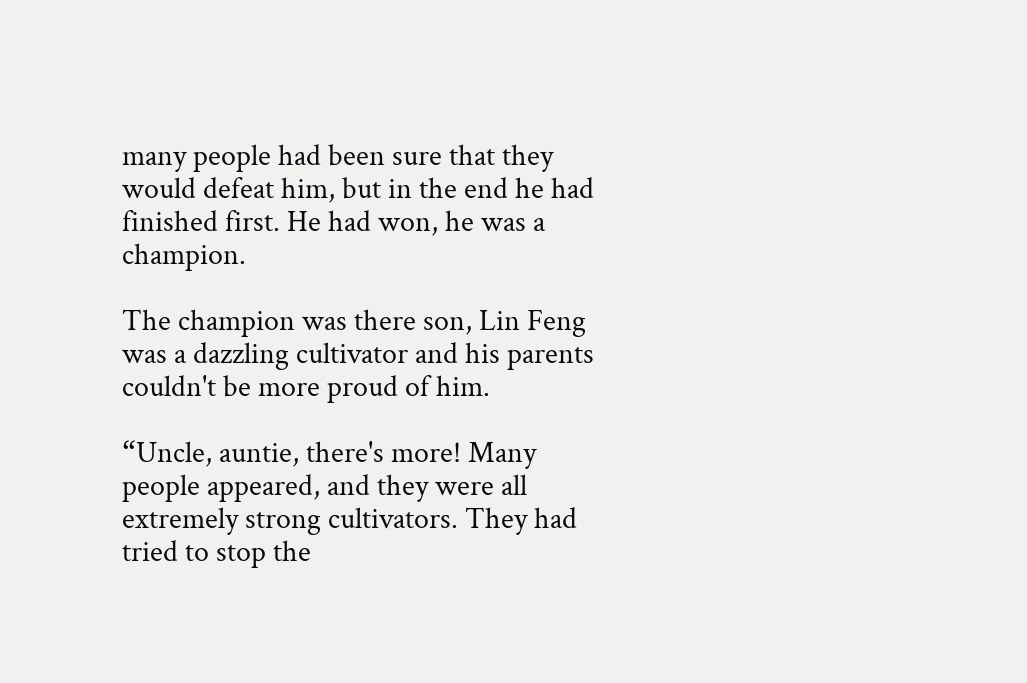many people had been sure that they would defeat him, but in the end he had finished first. He had won, he was a champion.

The champion was there son, Lin Feng was a dazzling cultivator and his parents couldn't be more proud of him.

“Uncle, auntie, there's more! Many people appeared, and they were all extremely strong cultivators. They had tried to stop the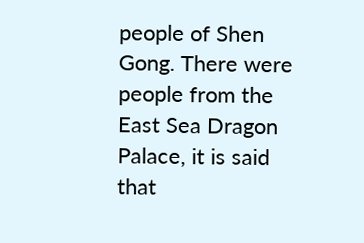people of Shen Gong. There were people from the East Sea Dragon Palace, it is said that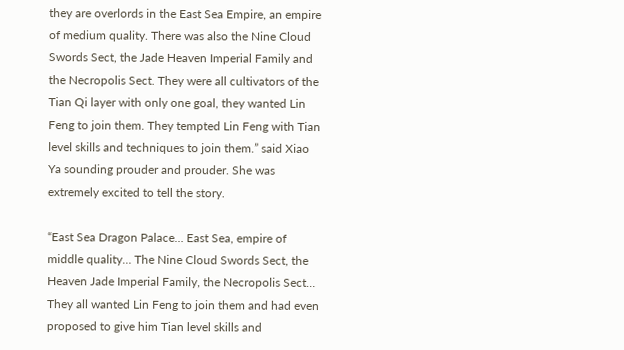they are overlords in the East Sea Empire, an empire of medium quality. There was also the Nine Cloud Swords Sect, the Jade Heaven Imperial Family and the Necropolis Sect. They were all cultivators of the Tian Qi layer with only one goal, they wanted Lin Feng to join them. They tempted Lin Feng with Tian level skills and techniques to join them.” said Xiao Ya sounding prouder and prouder. She was extremely excited to tell the story.

“East Sea Dragon Palace… East Sea, empire of middle quality… The Nine Cloud Swords Sect, the Heaven Jade Imperial Family, the Necropolis Sect… They all wanted Lin Feng to join them and had even proposed to give him Tian level skills and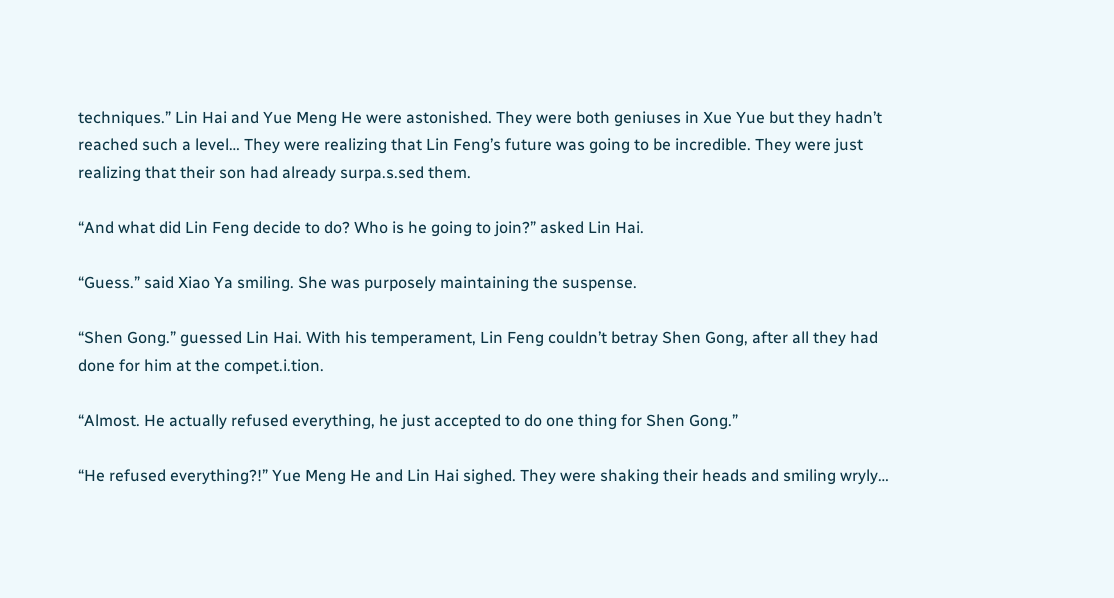techniques.” Lin Hai and Yue Meng He were astonished. They were both geniuses in Xue Yue but they hadn’t reached such a level… They were realizing that Lin Feng’s future was going to be incredible. They were just realizing that their son had already surpa.s.sed them.

“And what did Lin Feng decide to do? Who is he going to join?” asked Lin Hai.

“Guess.” said Xiao Ya smiling. She was purposely maintaining the suspense.

“Shen Gong.” guessed Lin Hai. With his temperament, Lin Feng couldn’t betray Shen Gong, after all they had done for him at the compet.i.tion.

“Almost. He actually refused everything, he just accepted to do one thing for Shen Gong.”

“He refused everything?!” Yue Meng He and Lin Hai sighed. They were shaking their heads and smiling wryly…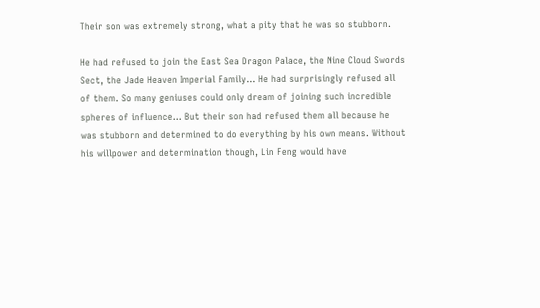Their son was extremely strong, what a pity that he was so stubborn.

He had refused to join the East Sea Dragon Palace, the Nine Cloud Swords Sect, the Jade Heaven Imperial Family… He had surprisingly refused all of them. So many geniuses could only dream of joining such incredible spheres of influence… But their son had refused them all because he was stubborn and determined to do everything by his own means. Without his willpower and determination though, Lin Feng would have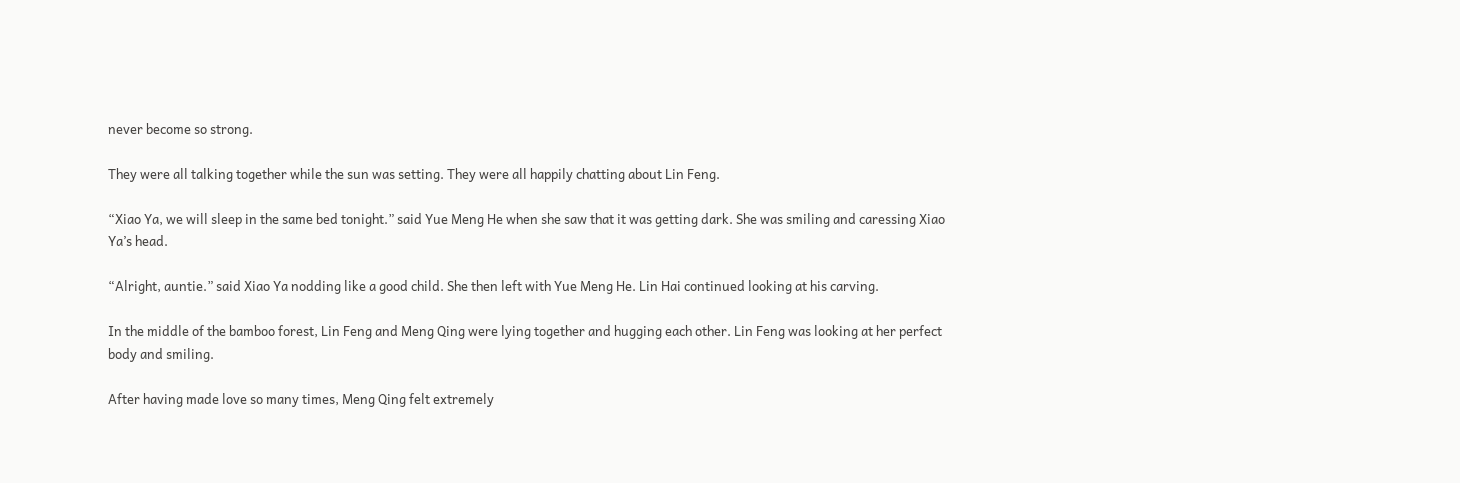never become so strong.

They were all talking together while the sun was setting. They were all happily chatting about Lin Feng.

“Xiao Ya, we will sleep in the same bed tonight.” said Yue Meng He when she saw that it was getting dark. She was smiling and caressing Xiao Ya’s head.

“Alright, auntie.” said Xiao Ya nodding like a good child. She then left with Yue Meng He. Lin Hai continued looking at his carving.

In the middle of the bamboo forest, Lin Feng and Meng Qing were lying together and hugging each other. Lin Feng was looking at her perfect body and smiling.

After having made love so many times, Meng Qing felt extremely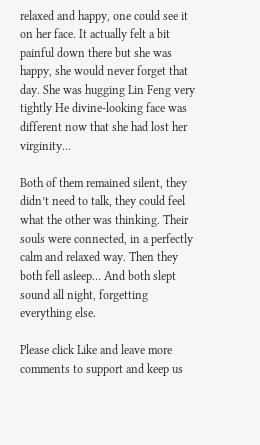relaxed and happy, one could see it on her face. It actually felt a bit painful down there but she was happy, she would never forget that day. She was hugging Lin Feng very tightly He divine-looking face was different now that she had lost her virginity…

Both of them remained silent, they didn’t need to talk, they could feel what the other was thinking. Their souls were connected, in a perfectly calm and relaxed way. Then they both fell asleep… And both slept sound all night, forgetting everything else.

Please click Like and leave more comments to support and keep us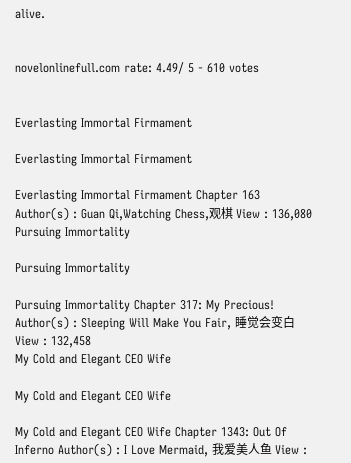alive.


novelonlinefull.com rate: 4.49/ 5 - 610 votes


Everlasting Immortal Firmament

Everlasting Immortal Firmament

Everlasting Immortal Firmament Chapter 163 Author(s) : Guan Qi,Watching Chess,观棋 View : 136,080
Pursuing Immortality

Pursuing Immortality

Pursuing Immortality Chapter 317: My Precious! Author(s) : Sleeping Will Make You Fair, 睡觉会变白 View : 132,458
My Cold and Elegant CEO Wife

My Cold and Elegant CEO Wife

My Cold and Elegant CEO Wife Chapter 1343: Out Of Inferno Author(s) : I Love Mermaid, 我爱美人鱼 View :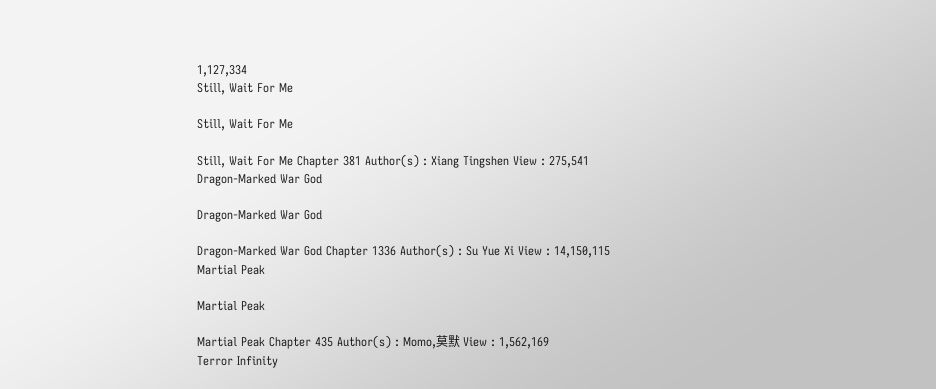1,127,334
Still, Wait For Me

Still, Wait For Me

Still, Wait For Me Chapter 381 Author(s) : Xiang Tingshen View : 275,541
Dragon-Marked War God

Dragon-Marked War God

Dragon-Marked War God Chapter 1336 Author(s) : Su Yue Xi View : 14,150,115
Martial Peak

Martial Peak

Martial Peak Chapter 435 Author(s) : Momo,莫默 View : 1,562,169
Terror Infinity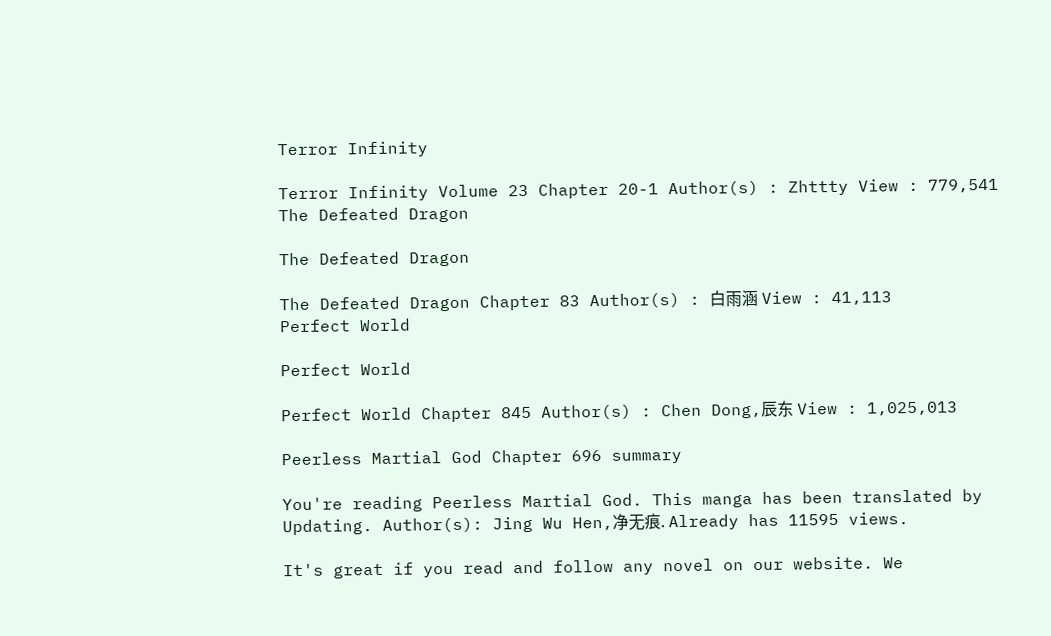Terror Infinity

Terror Infinity Volume 23 Chapter 20-1 Author(s) : Zhttty View : 779,541
The Defeated Dragon

The Defeated Dragon

The Defeated Dragon Chapter 83 Author(s) : 白雨涵 View : 41,113
Perfect World

Perfect World

Perfect World Chapter 845 Author(s) : Chen Dong,辰东 View : 1,025,013

Peerless Martial God Chapter 696 summary

You're reading Peerless Martial God. This manga has been translated by Updating. Author(s): Jing Wu Hen,净无痕. Already has 11595 views.

It's great if you read and follow any novel on our website. We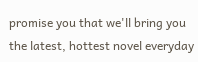promise you that we'll bring you the latest, hottest novel everyday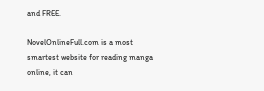and FREE.

NovelOnlineFull.com is a most smartest website for reading manga online, it can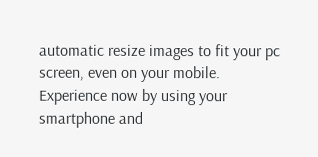automatic resize images to fit your pc screen, even on your mobile. Experience now by using your smartphone and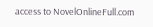access to NovelOnlineFull.com